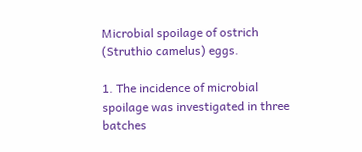Microbial spoilage of ostrich (Struthio camelus) eggs.

1. The incidence of microbial spoilage was investigated in three batches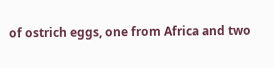of ostrich eggs, one from Africa and two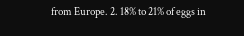from Europe. 2. 18% to 21% of eggs in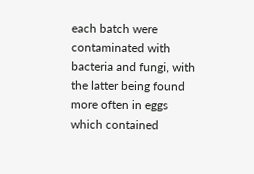each batch were contaminated with bacteria and fungi, with the latter being found more often in eggs which contained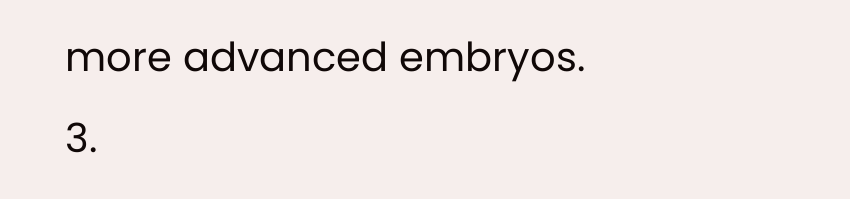more advanced embryos. 3.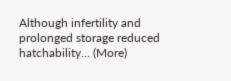Although infertility and prolonged storage reduced hatchability… (More)